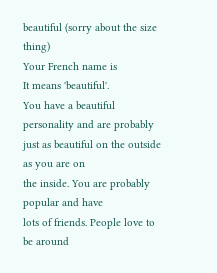beautiful (sorry about the size thing)
Your French name is
It means 'beautiful'.
You have a beautiful personality and are probably
just as beautiful on the outside as you are on
the inside. You are probably popular and have
lots of friends. People love to be around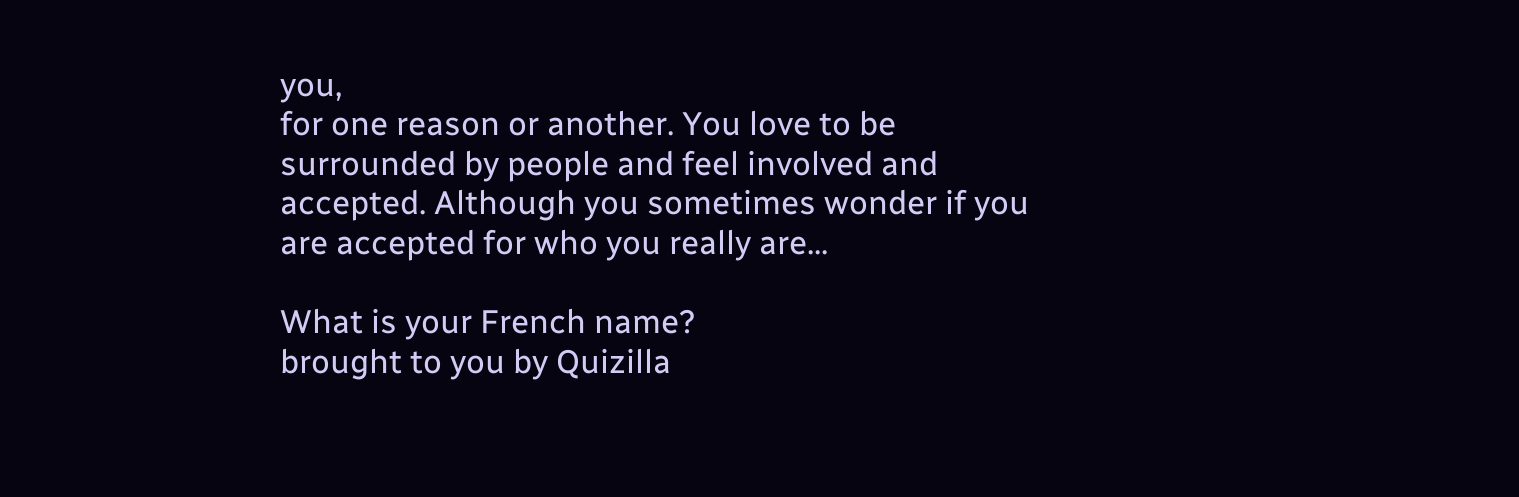you,
for one reason or another. You love to be
surrounded by people and feel involved and
accepted. Although you sometimes wonder if you
are accepted for who you really are...

What is your French name?
brought to you by Quizilla